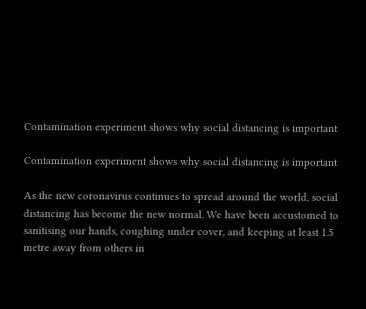Contamination experiment shows why social distancing is important

Contamination experiment shows why social distancing is important

As the new coronavirus continues to spread around the world, social distancing has become the new normal. We have been accustomed to sanitising our hands, coughing under cover, and keeping at least 1.5 metre away from others in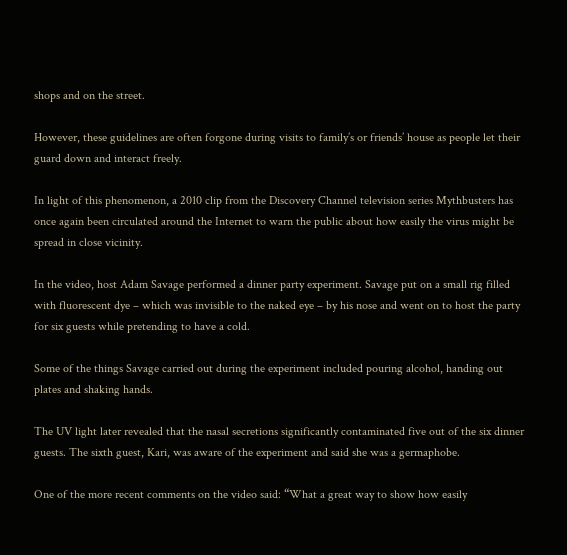shops and on the street.

However, these guidelines are often forgone during visits to family’s or friends’ house as people let their guard down and interact freely.

In light of this phenomenon, a 2010 clip from the Discovery Channel television series Mythbusters has once again been circulated around the Internet to warn the public about how easily the virus might be spread in close vicinity.

In the video, host Adam Savage performed a dinner party experiment. Savage put on a small rig filled with fluorescent dye – which was invisible to the naked eye – by his nose and went on to host the party for six guests while pretending to have a cold.

Some of the things Savage carried out during the experiment included pouring alcohol, handing out plates and shaking hands.

The UV light later revealed that the nasal secretions significantly contaminated five out of the six dinner guests. The sixth guest, Kari, was aware of the experiment and said she was a germaphobe.

One of the more recent comments on the video said: “What a great way to show how easily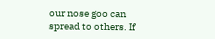our nose goo can spread to others. If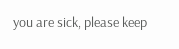you are sick, please keep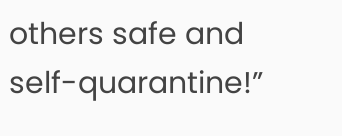others safe and self-quarantine!”